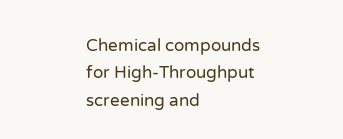Chemical compounds for High-Throughput screening and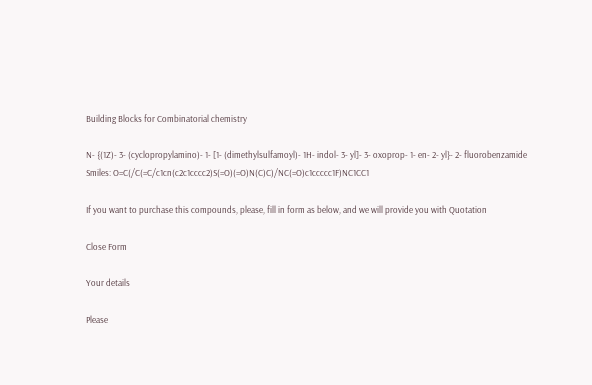Building Blocks for Combinatorial chemistry

N- {(1Z)- 3- (cyclopropylamino)- 1- [1- (dimethylsulfamoyl)- 1H- indol- 3- yl]- 3- oxoprop- 1- en- 2- yl}- 2- fluorobenzamide
Smiles: O=C(/C(=C/c1cn(c2c1cccc2)S(=O)(=O)N(C)C)/NC(=O)c1ccccc1F)NC1CC1

If you want to purchase this compounds, please, fill in form as below, and we will provide you with Quotation

Close Form

Your details

Please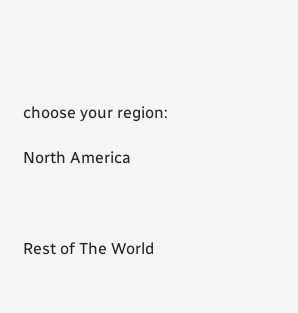choose your region:

North America



Rest of The World